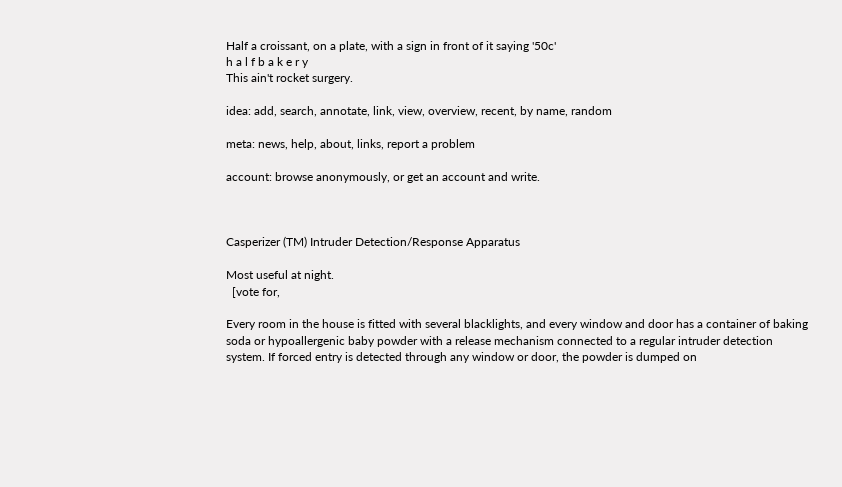Half a croissant, on a plate, with a sign in front of it saying '50c'
h a l f b a k e r y
This ain't rocket surgery.

idea: add, search, annotate, link, view, overview, recent, by name, random

meta: news, help, about, links, report a problem

account: browse anonymously, or get an account and write.



Casperizer (TM) Intruder Detection/Response Apparatus

Most useful at night.
  [vote for,

Every room in the house is fitted with several blacklights, and every window and door has a container of baking soda or hypoallergenic baby powder with a release mechanism connected to a regular intruder detection system. If forced entry is detected through any window or door, the powder is dumped on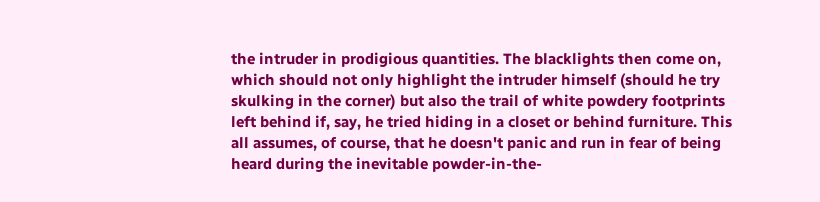the intruder in prodigious quantities. The blacklights then come on, which should not only highlight the intruder himself (should he try skulking in the corner) but also the trail of white powdery footprints left behind if, say, he tried hiding in a closet or behind furniture. This all assumes, of course, that he doesn't panic and run in fear of being heard during the inevitable powder-in-the-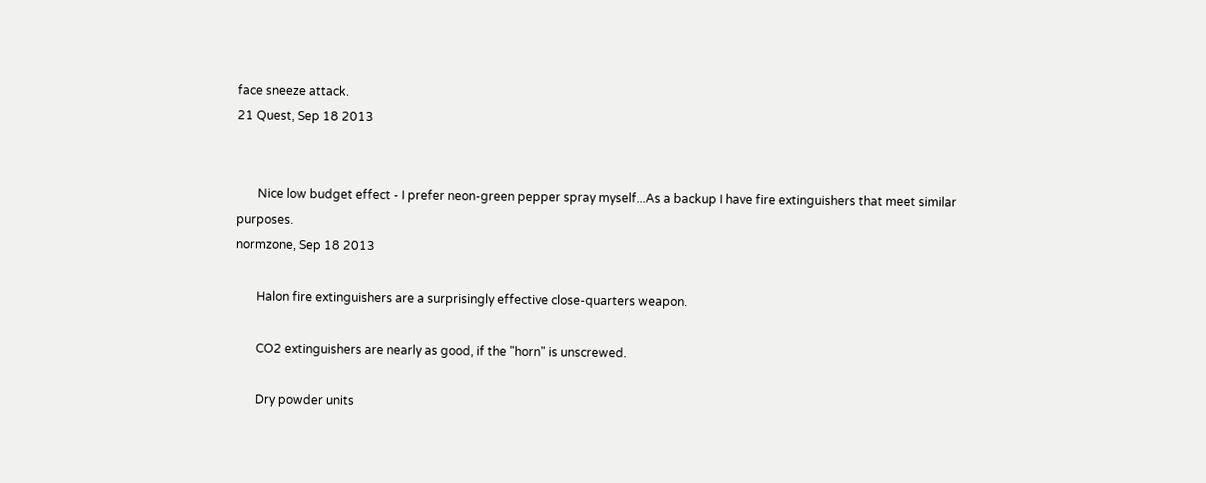face sneeze attack.
21 Quest, Sep 18 2013


       Nice low budget effect - I prefer neon-green pepper spray myself...As a backup I have fire extinguishers that meet similar purposes.
normzone, Sep 18 2013

       Halon fire extinguishers are a surprisingly effective close-quarters weapon.

       CO2 extinguishers are nearly as good, if the "horn" is unscrewed.

       Dry powder units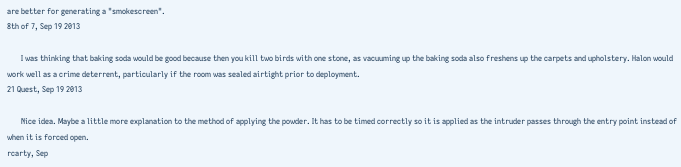are better for generating a "smokescreen".
8th of 7, Sep 19 2013

       I was thinking that baking soda would be good because then you kill two birds with one stone, as vacuuming up the baking soda also freshens up the carpets and upholstery. Halon would work well as a crime deterrent, particularly if the room was sealed airtight prior to deployment.
21 Quest, Sep 19 2013

       Nice idea. Maybe a little more explanation to the method of applying the powder. It has to be timed correctly so it is applied as the intruder passes through the entry point instead of when it is forced open.
rcarty, Sep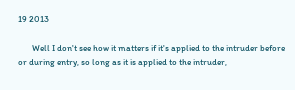19 2013

       Well I don't see how it matters if it's applied to the intruder before or during entry, so long as it is applied to the intruder,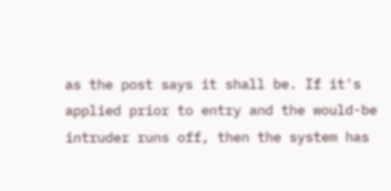as the post says it shall be. If it's applied prior to entry and the would-be intruder runs off, then the system has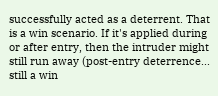successfully acted as a deterrent. That is a win scenario. If it's applied during or after entry, then the intruder might still run away (post-entry deterrence... still a win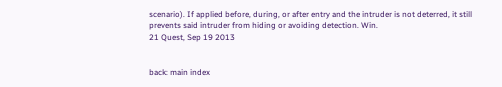scenario). If applied before, during, or after entry and the intruder is not deterred, it still prevents said intruder from hiding or avoiding detection. Win.
21 Quest, Sep 19 2013


back: main index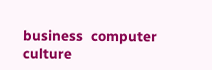business  computer  culture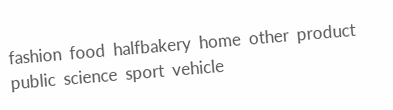fashion  food  halfbakery  home  other  product  public  science  sport  vehicle